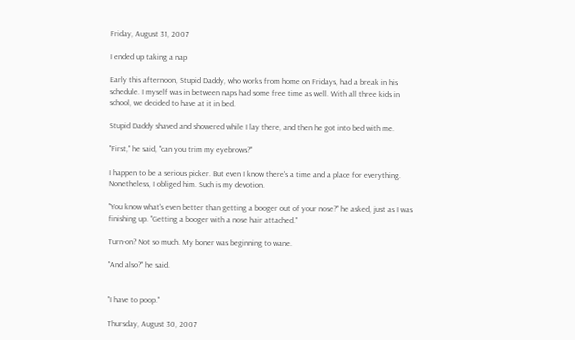Friday, August 31, 2007

I ended up taking a nap

Early this afternoon, Stupid Daddy, who works from home on Fridays, had a break in his schedule. I myself was in between naps had some free time as well. With all three kids in school, we decided to have at it in bed.

Stupid Daddy shaved and showered while I lay there, and then he got into bed with me.

"First," he said, "can you trim my eyebrows?"

I happen to be a serious picker. But even I know there's a time and a place for everything. Nonetheless, I obliged him. Such is my devotion.

"You know what's even better than getting a booger out of your nose?" he asked, just as I was finishing up. "Getting a booger with a nose hair attached."

Turn-on? Not so much. My boner was beginning to wane.

"And also?" he said.


"I have to poop."

Thursday, August 30, 2007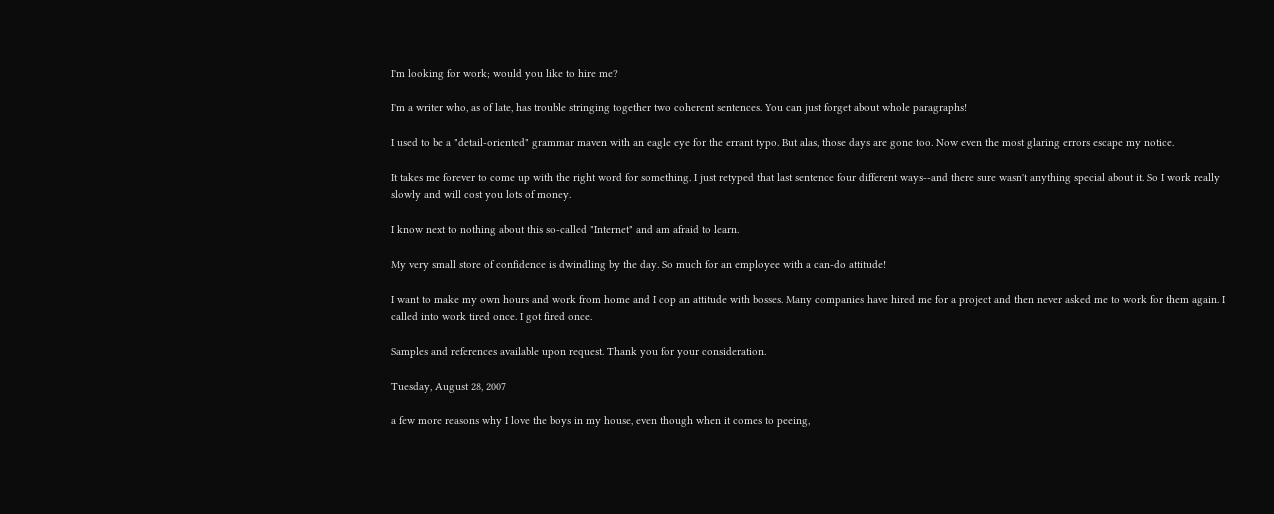I'm looking for work; would you like to hire me?

I'm a writer who, as of late, has trouble stringing together two coherent sentences. You can just forget about whole paragraphs!

I used to be a "detail-oriented" grammar maven with an eagle eye for the errant typo. But alas, those days are gone too. Now even the most glaring errors escape my notice.

It takes me forever to come up with the right word for something. I just retyped that last sentence four different ways--and there sure wasn't anything special about it. So I work really slowly and will cost you lots of money.

I know next to nothing about this so-called "Internet" and am afraid to learn.

My very small store of confidence is dwindling by the day. So much for an employee with a can-do attitude!

I want to make my own hours and work from home and I cop an attitude with bosses. Many companies have hired me for a project and then never asked me to work for them again. I called into work tired once. I got fired once.

Samples and references available upon request. Thank you for your consideration.

Tuesday, August 28, 2007

a few more reasons why I love the boys in my house, even though when it comes to peeing,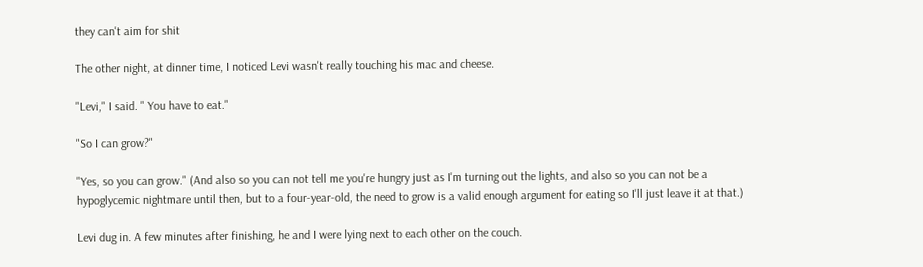they can't aim for shit

The other night, at dinner time, I noticed Levi wasn't really touching his mac and cheese.

"Levi," I said. " You have to eat."

"So I can grow?"

"Yes, so you can grow." (And also so you can not tell me you're hungry just as I'm turning out the lights, and also so you can not be a hypoglycemic nightmare until then, but to a four-year-old, the need to grow is a valid enough argument for eating so I'll just leave it at that.)

Levi dug in. A few minutes after finishing, he and I were lying next to each other on the couch.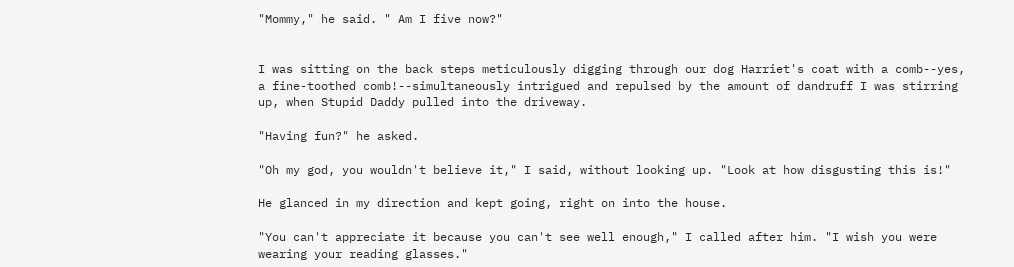"Mommy," he said. " Am I five now?"


I was sitting on the back steps meticulously digging through our dog Harriet's coat with a comb--yes, a fine-toothed comb!--simultaneously intrigued and repulsed by the amount of dandruff I was stirring up, when Stupid Daddy pulled into the driveway.

"Having fun?" he asked.

"Oh my god, you wouldn't believe it," I said, without looking up. "Look at how disgusting this is!"

He glanced in my direction and kept going, right on into the house.

"You can't appreciate it because you can't see well enough," I called after him. "I wish you were wearing your reading glasses."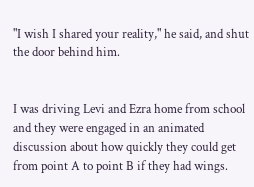"I wish I shared your reality," he said, and shut the door behind him.


I was driving Levi and Ezra home from school and they were engaged in an animated discussion about how quickly they could get from point A to point B if they had wings.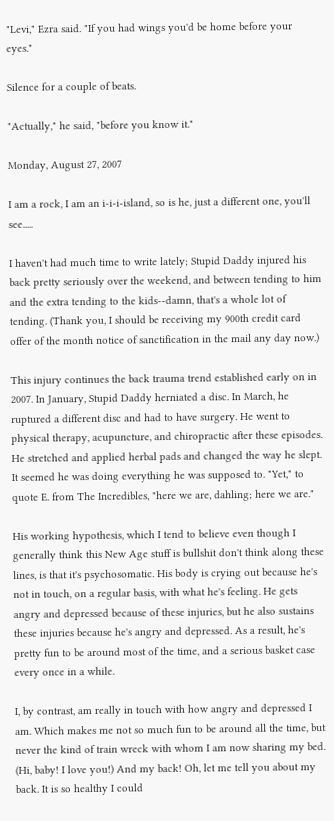"Levi," Ezra said. "If you had wings you'd be home before your eyes."

Silence for a couple of beats.

"Actually," he said, "before you know it."

Monday, August 27, 2007

I am a rock, I am an i-i-i-island, so is he, just a different one, you'll see.....

I haven't had much time to write lately; Stupid Daddy injured his back pretty seriously over the weekend, and between tending to him and the extra tending to the kids--damn, that's a whole lot of tending. (Thank you, I should be receiving my 900th credit card offer of the month notice of sanctification in the mail any day now.)

This injury continues the back trauma trend established early on in 2007. In January, Stupid Daddy herniated a disc. In March, he ruptured a different disc and had to have surgery. He went to physical therapy, acupuncture, and chiropractic after these episodes. He stretched and applied herbal pads and changed the way he slept. It seemed he was doing everything he was supposed to. "Yet," to quote E. from The Incredibles, "here we are, dahling; here we are."

His working hypothesis, which I tend to believe even though I generally think this New Age stuff is bullshit don't think along these lines, is that it's psychosomatic. His body is crying out because he's not in touch, on a regular basis, with what he's feeling. He gets angry and depressed because of these injuries, but he also sustains these injuries because he's angry and depressed. As a result, he's pretty fun to be around most of the time, and a serious basket case every once in a while.

I, by contrast, am really in touch with how angry and depressed I am. Which makes me not so much fun to be around all the time, but never the kind of train wreck with whom I am now sharing my bed. (Hi, baby! I love you!) And my back! Oh, let me tell you about my back. It is so healthy I could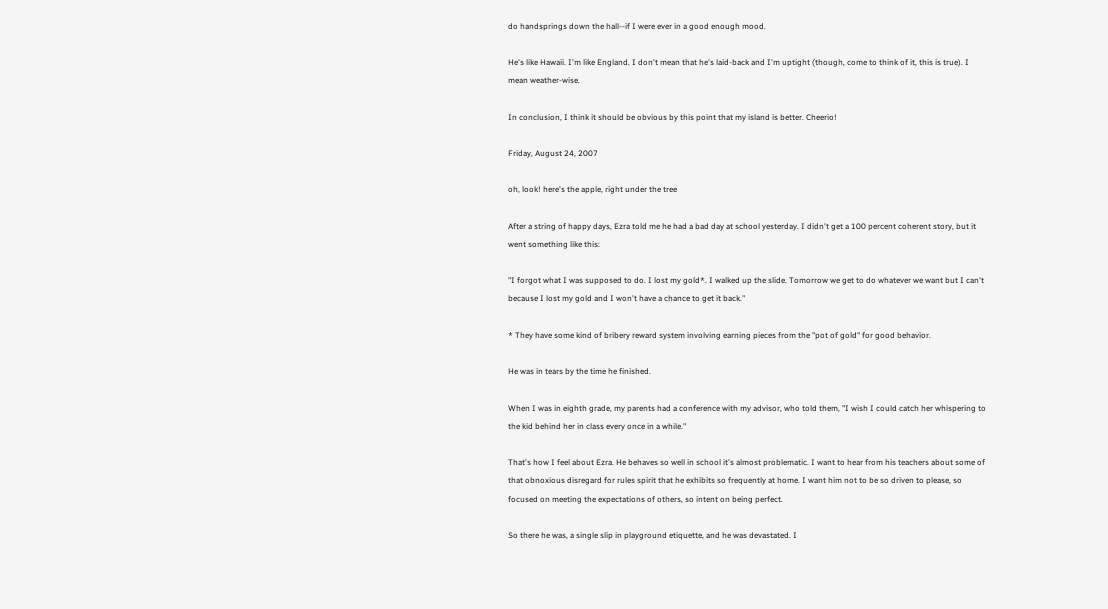do handsprings down the hall--if I were ever in a good enough mood.

He's like Hawaii. I'm like England. I don't mean that he's laid-back and I'm uptight (though, come to think of it, this is true). I mean weather-wise.

In conclusion, I think it should be obvious by this point that my island is better. Cheerio!

Friday, August 24, 2007

oh, look! here's the apple, right under the tree

After a string of happy days, Ezra told me he had a bad day at school yesterday. I didn't get a 100 percent coherent story, but it went something like this:

"I forgot what I was supposed to do. I lost my gold*. I walked up the slide. Tomorrow we get to do whatever we want but I can't because I lost my gold and I won't have a chance to get it back."

* They have some kind of bribery reward system involving earning pieces from the "pot of gold" for good behavior.

He was in tears by the time he finished.

When I was in eighth grade, my parents had a conference with my advisor, who told them, "I wish I could catch her whispering to the kid behind her in class every once in a while."

That's how I feel about Ezra. He behaves so well in school it's almost problematic. I want to hear from his teachers about some of that obnoxious disregard for rules spirit that he exhibits so frequently at home. I want him not to be so driven to please, so focused on meeting the expectations of others, so intent on being perfect.

So there he was, a single slip in playground etiquette, and he was devastated. I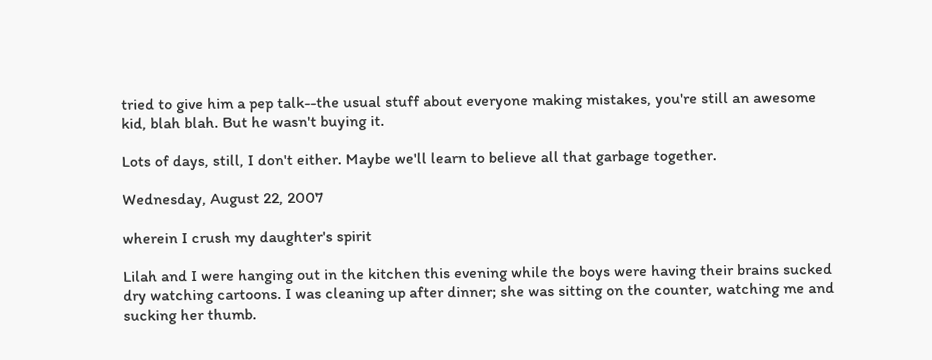tried to give him a pep talk--the usual stuff about everyone making mistakes, you're still an awesome kid, blah blah. But he wasn't buying it.

Lots of days, still, I don't either. Maybe we'll learn to believe all that garbage together.

Wednesday, August 22, 2007

wherein I crush my daughter's spirit

Lilah and I were hanging out in the kitchen this evening while the boys were having their brains sucked dry watching cartoons. I was cleaning up after dinner; she was sitting on the counter, watching me and sucking her thumb.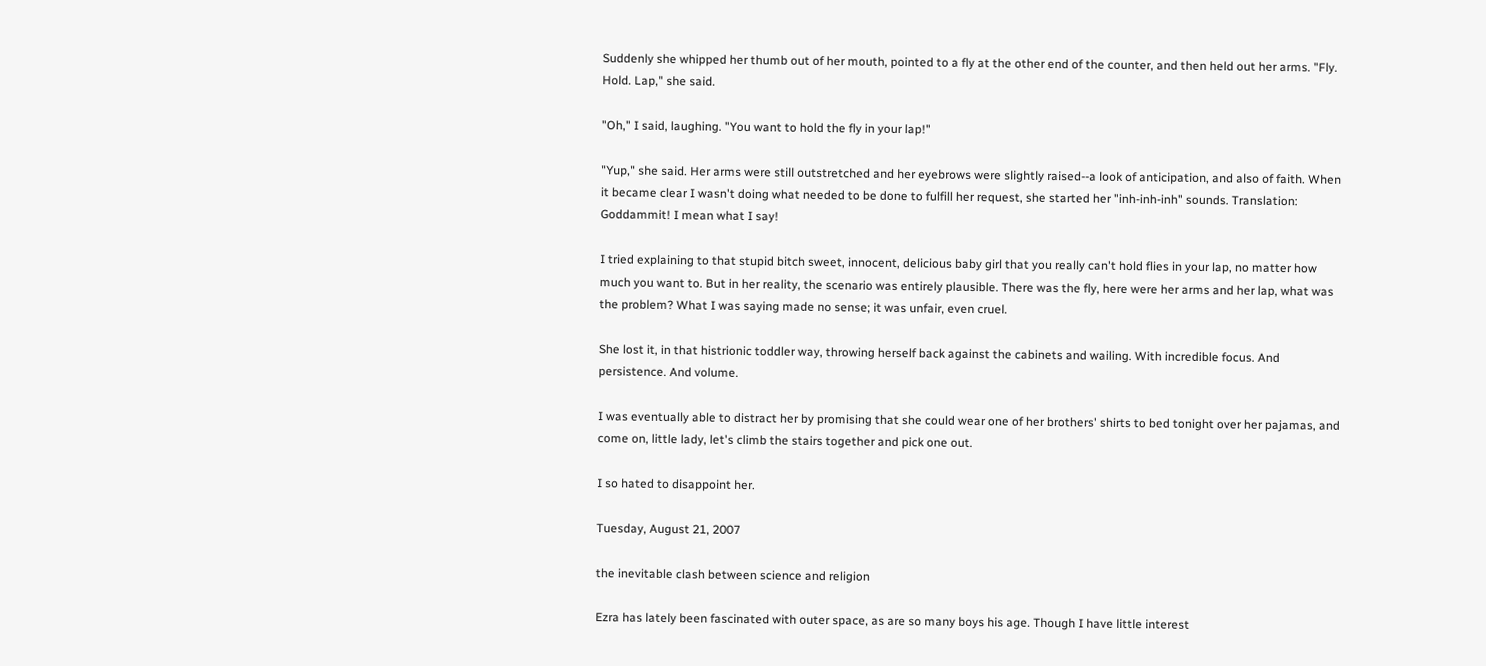Suddenly she whipped her thumb out of her mouth, pointed to a fly at the other end of the counter, and then held out her arms. "Fly. Hold. Lap," she said.

"Oh," I said, laughing. "You want to hold the fly in your lap!"

"Yup," she said. Her arms were still outstretched and her eyebrows were slightly raised--a look of anticipation, and also of faith. When it became clear I wasn't doing what needed to be done to fulfill her request, she started her "inh-inh-inh" sounds. Translation: Goddammit! I mean what I say!

I tried explaining to that stupid bitch sweet, innocent, delicious baby girl that you really can't hold flies in your lap, no matter how much you want to. But in her reality, the scenario was entirely plausible. There was the fly, here were her arms and her lap, what was the problem? What I was saying made no sense; it was unfair, even cruel.

She lost it, in that histrionic toddler way, throwing herself back against the cabinets and wailing. With incredible focus. And persistence. And volume.

I was eventually able to distract her by promising that she could wear one of her brothers' shirts to bed tonight over her pajamas, and come on, little lady, let's climb the stairs together and pick one out.

I so hated to disappoint her.

Tuesday, August 21, 2007

the inevitable clash between science and religion

Ezra has lately been fascinated with outer space, as are so many boys his age. Though I have little interest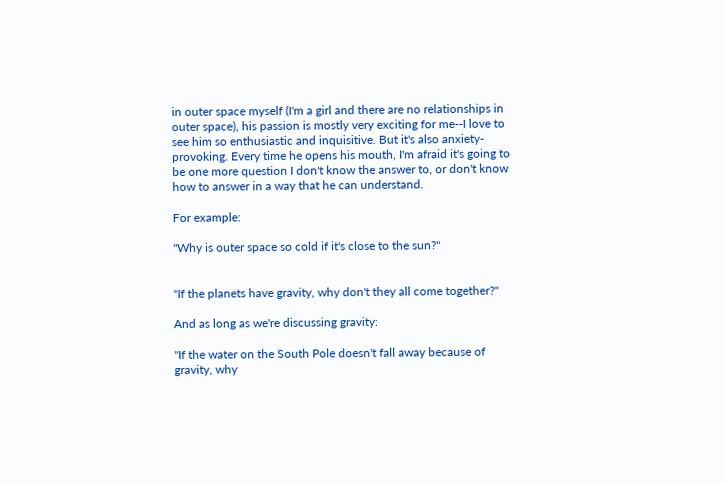in outer space myself (I'm a girl and there are no relationships in outer space), his passion is mostly very exciting for me--I love to see him so enthusiastic and inquisitive. But it's also anxiety-provoking. Every time he opens his mouth, I'm afraid it's going to be one more question I don't know the answer to, or don't know how to answer in a way that he can understand.

For example:

"Why is outer space so cold if it's close to the sun?"


"If the planets have gravity, why don't they all come together?"

And as long as we're discussing gravity:

"If the water on the South Pole doesn't fall away because of gravity, why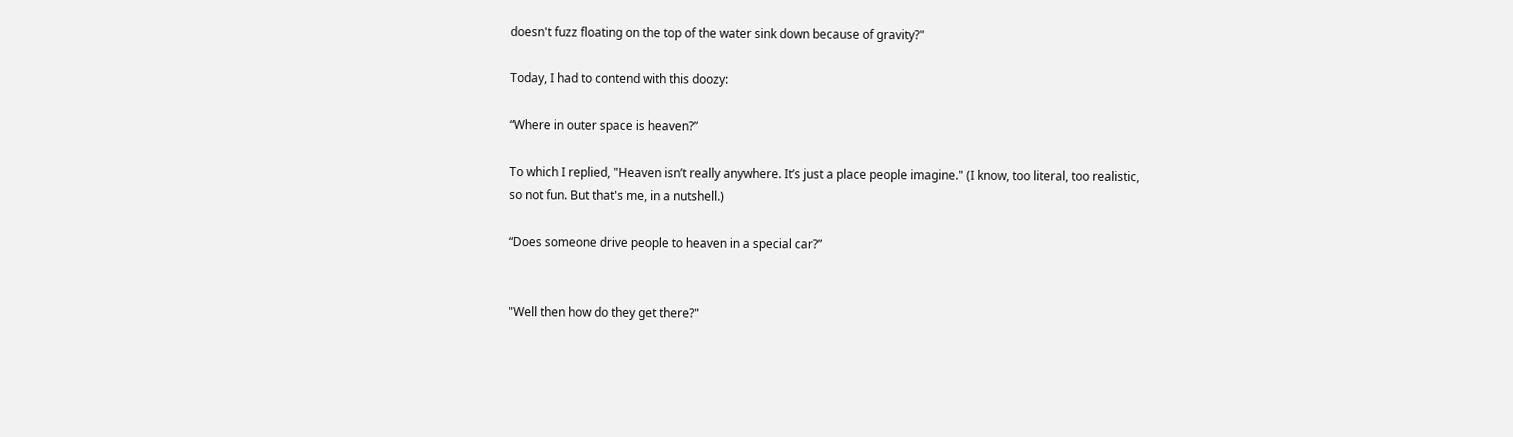doesn't fuzz floating on the top of the water sink down because of gravity?"

Today, I had to contend with this doozy:

“Where in outer space is heaven?”

To which I replied, "Heaven isn’t really anywhere. It’s just a place people imagine." (I know, too literal, too realistic, so not fun. But that's me, in a nutshell.)

“Does someone drive people to heaven in a special car?”


"Well then how do they get there?"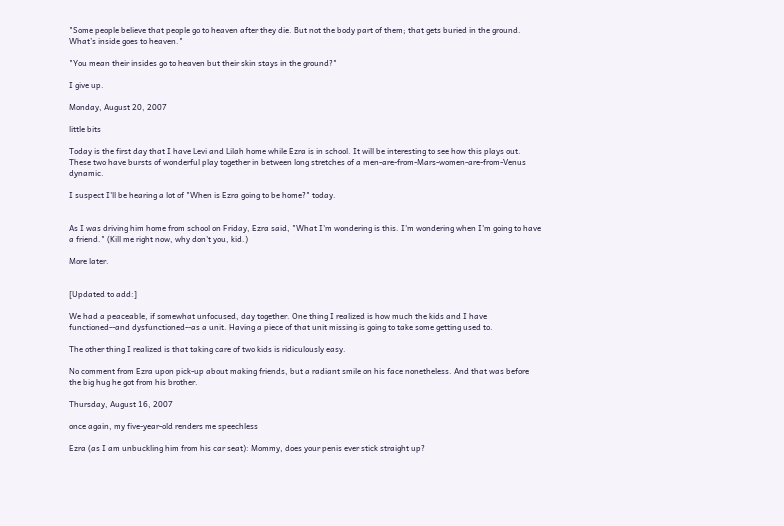"Some people believe that people go to heaven after they die. But not the body part of them; that gets buried in the ground. What’s inside goes to heaven."

"You mean their insides go to heaven but their skin stays in the ground?"

I give up.

Monday, August 20, 2007

little bits

Today is the first day that I have Levi and Lilah home while Ezra is in school. It will be interesting to see how this plays out. These two have bursts of wonderful play together in between long stretches of a men-are-from-Mars-women-are-from-Venus dynamic.

I suspect I'll be hearing a lot of "When is Ezra going to be home?" today.


As I was driving him home from school on Friday, Ezra said, "What I'm wondering is this. I'm wondering when I'm going to have a friend." (Kill me right now, why don't you, kid.)

More later.


[Updated to add:]

We had a peaceable, if somewhat unfocused, day together. One thing I realized is how much the kids and I have functioned--and dysfunctioned--as a unit. Having a piece of that unit missing is going to take some getting used to.

The other thing I realized is that taking care of two kids is ridiculously easy.

No comment from Ezra upon pick-up about making friends, but a radiant smile on his face nonetheless. And that was before the big hug he got from his brother.

Thursday, August 16, 2007

once again, my five-year-old renders me speechless

Ezra (as I am unbuckling him from his car seat): Mommy, does your penis ever stick straight up?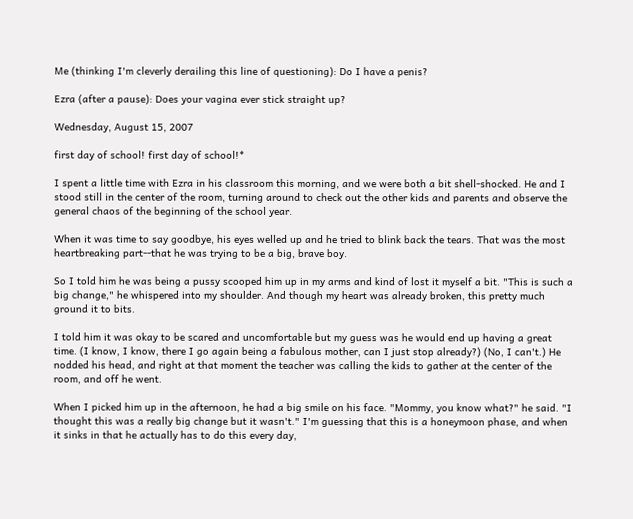Me (thinking I'm cleverly derailing this line of questioning): Do I have a penis?

Ezra (after a pause): Does your vagina ever stick straight up?

Wednesday, August 15, 2007

first day of school! first day of school!*

I spent a little time with Ezra in his classroom this morning, and we were both a bit shell-shocked. He and I stood still in the center of the room, turning around to check out the other kids and parents and observe the general chaos of the beginning of the school year.

When it was time to say goodbye, his eyes welled up and he tried to blink back the tears. That was the most heartbreaking part--that he was trying to be a big, brave boy.

So I told him he was being a pussy scooped him up in my arms and kind of lost it myself a bit. "This is such a big change," he whispered into my shoulder. And though my heart was already broken, this pretty much ground it to bits.

I told him it was okay to be scared and uncomfortable but my guess was he would end up having a great time. (I know, I know, there I go again being a fabulous mother, can I just stop already?) (No, I can't.) He nodded his head, and right at that moment the teacher was calling the kids to gather at the center of the room, and off he went.

When I picked him up in the afternoon, he had a big smile on his face. "Mommy, you know what?" he said. "I thought this was a really big change but it wasn't." I'm guessing that this is a honeymoon phase, and when it sinks in that he actually has to do this every day,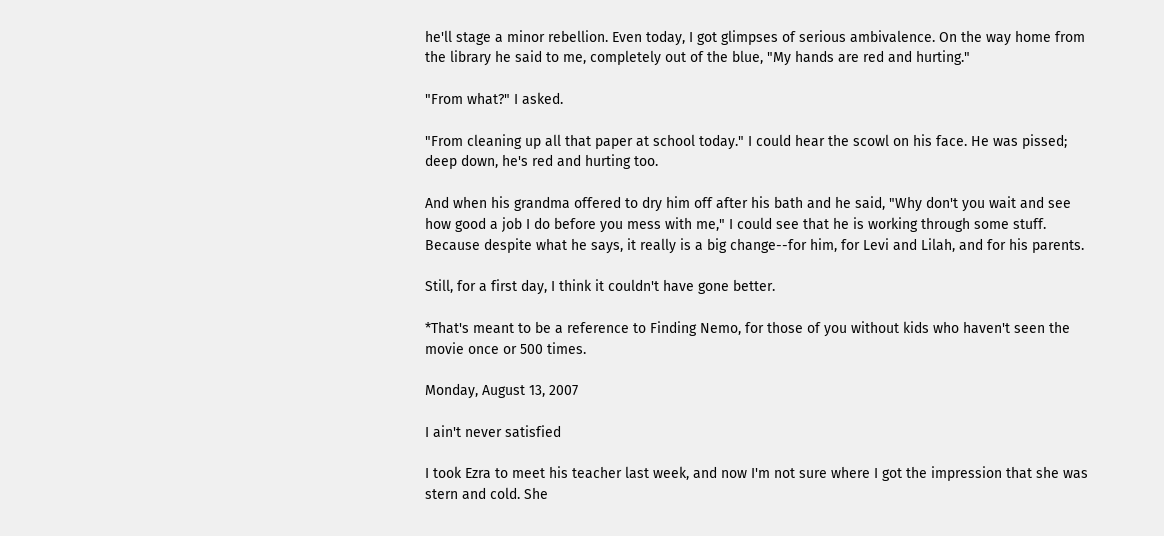he'll stage a minor rebellion. Even today, I got glimpses of serious ambivalence. On the way home from the library he said to me, completely out of the blue, "My hands are red and hurting."

"From what?" I asked.

"From cleaning up all that paper at school today." I could hear the scowl on his face. He was pissed; deep down, he's red and hurting too.

And when his grandma offered to dry him off after his bath and he said, "Why don't you wait and see how good a job I do before you mess with me," I could see that he is working through some stuff. Because despite what he says, it really is a big change--for him, for Levi and Lilah, and for his parents.

Still, for a first day, I think it couldn't have gone better.

*That's meant to be a reference to Finding Nemo, for those of you without kids who haven't seen the movie once or 500 times.

Monday, August 13, 2007

I ain't never satisfied

I took Ezra to meet his teacher last week, and now I'm not sure where I got the impression that she was stern and cold. She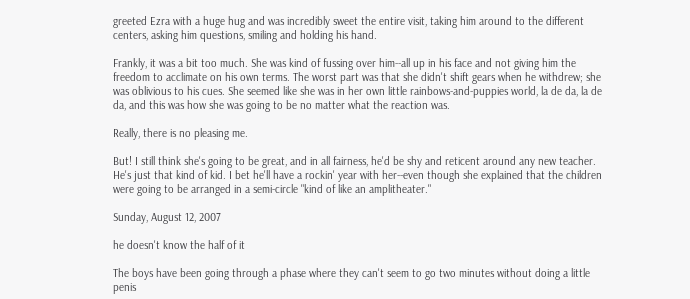greeted Ezra with a huge hug and was incredibly sweet the entire visit, taking him around to the different centers, asking him questions, smiling and holding his hand.

Frankly, it was a bit too much. She was kind of fussing over him--all up in his face and not giving him the freedom to acclimate on his own terms. The worst part was that she didn't shift gears when he withdrew; she was oblivious to his cues. She seemed like she was in her own little rainbows-and-puppies world, la de da, la de da, and this was how she was going to be no matter what the reaction was.

Really, there is no pleasing me.

But! I still think she's going to be great, and in all fairness, he'd be shy and reticent around any new teacher. He's just that kind of kid. I bet he'll have a rockin' year with her--even though she explained that the children were going to be arranged in a semi-circle "kind of like an amplitheater."

Sunday, August 12, 2007

he doesn't know the half of it

The boys have been going through a phase where they can't seem to go two minutes without doing a little penis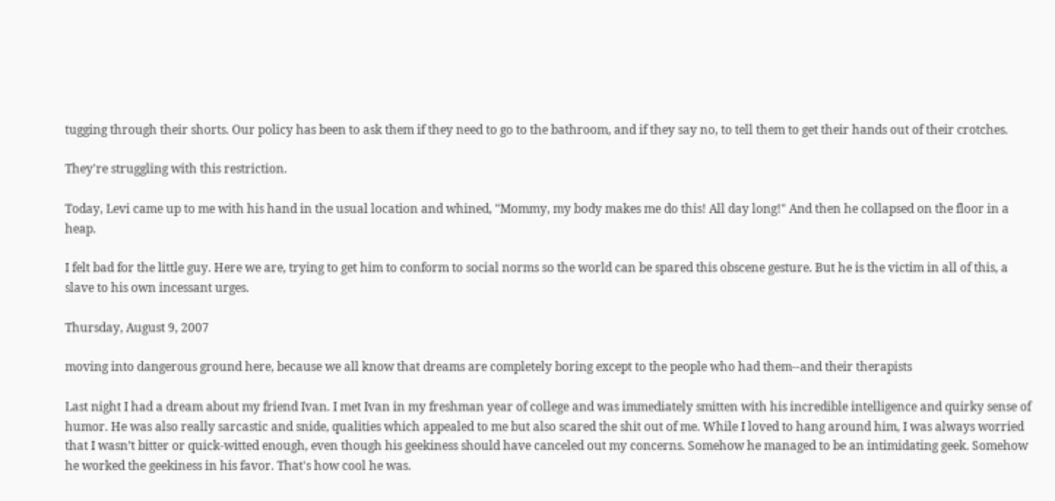tugging through their shorts. Our policy has been to ask them if they need to go to the bathroom, and if they say no, to tell them to get their hands out of their crotches.

They're struggling with this restriction.

Today, Levi came up to me with his hand in the usual location and whined, "Mommy, my body makes me do this! All day long!" And then he collapsed on the floor in a heap.

I felt bad for the little guy. Here we are, trying to get him to conform to social norms so the world can be spared this obscene gesture. But he is the victim in all of this, a slave to his own incessant urges.

Thursday, August 9, 2007

moving into dangerous ground here, because we all know that dreams are completely boring except to the people who had them--and their therapists

Last night I had a dream about my friend Ivan. I met Ivan in my freshman year of college and was immediately smitten with his incredible intelligence and quirky sense of humor. He was also really sarcastic and snide, qualities which appealed to me but also scared the shit out of me. While I loved to hang around him, I was always worried that I wasn’t bitter or quick-witted enough, even though his geekiness should have canceled out my concerns. Somehow he managed to be an intimidating geek. Somehow he worked the geekiness in his favor. That's how cool he was.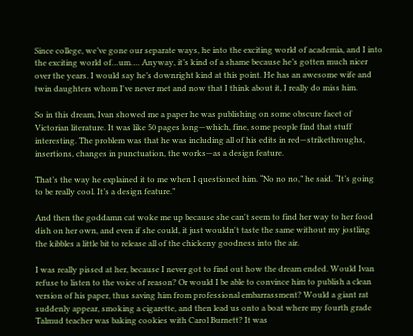Since college, we’ve gone our separate ways, he into the exciting world of academia, and I into the exciting world of…um…. Anyway, it’s kind of a shame because he’s gotten much nicer over the years. I would say he’s downright kind at this point. He has an awesome wife and twin daughters whom I've never met and now that I think about it, I really do miss him.

So in this dream, Ivan showed me a paper he was publishing on some obscure facet of Victorian literature. It was like 50 pages long—which, fine, some people find that stuff interesting. The problem was that he was including all of his edits in red—strikethroughs, insertions, changes in punctuation, the works—as a design feature.

That’s the way he explained it to me when I questioned him. “No no no,” he said. “It’s going to be really cool. It’s a design feature.”

And then the goddamn cat woke me up because she can't seem to find her way to her food dish on her own, and even if she could, it just wouldn't taste the same without my jostling the kibbles a little bit to release all of the chickeny goodness into the air.

I was really pissed at her, because I never got to find out how the dream ended. Would Ivan refuse to listen to the voice of reason? Or would I be able to convince him to publish a clean version of his paper, thus saving him from professional embarrassment? Would a giant rat suddenly appear, smoking a cigarette, and then lead us onto a boat where my fourth grade Talmud teacher was baking cookies with Carol Burnett? It was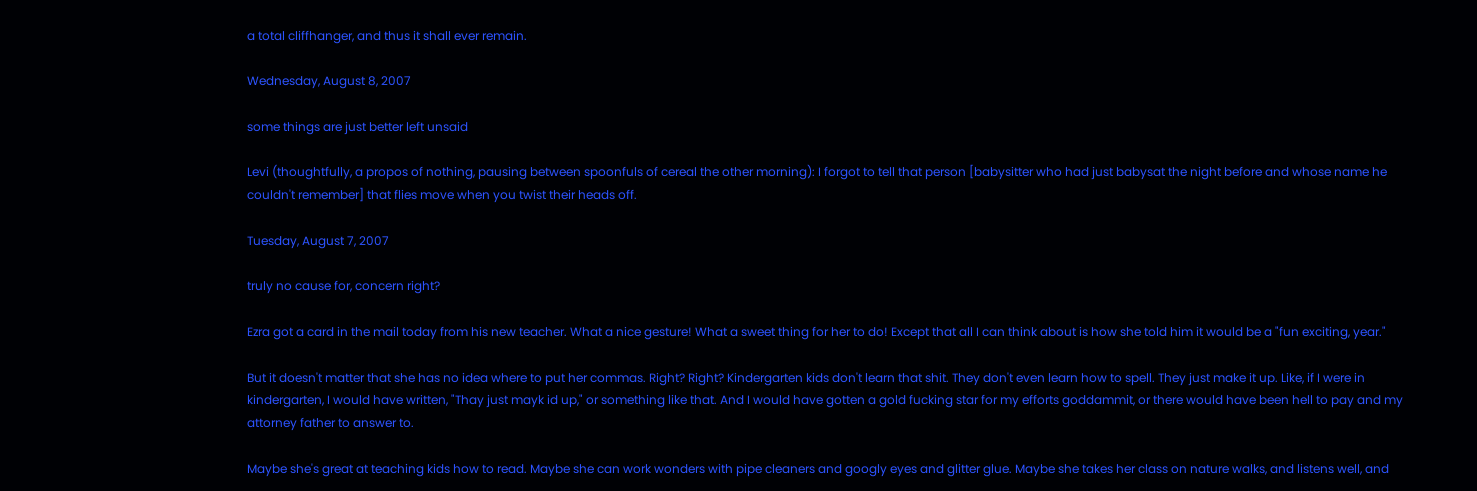a total cliffhanger, and thus it shall ever remain.

Wednesday, August 8, 2007

some things are just better left unsaid

Levi (thoughtfully, a propos of nothing, pausing between spoonfuls of cereal the other morning): I forgot to tell that person [babysitter who had just babysat the night before and whose name he couldn't remember] that flies move when you twist their heads off.

Tuesday, August 7, 2007

truly no cause for, concern right?

Ezra got a card in the mail today from his new teacher. What a nice gesture! What a sweet thing for her to do! Except that all I can think about is how she told him it would be a "fun exciting, year."

But it doesn't matter that she has no idea where to put her commas. Right? Right? Kindergarten kids don't learn that shit. They don't even learn how to spell. They just make it up. Like, if I were in kindergarten, I would have written, "Thay just mayk id up," or something like that. And I would have gotten a gold fucking star for my efforts goddammit, or there would have been hell to pay and my attorney father to answer to.

Maybe she's great at teaching kids how to read. Maybe she can work wonders with pipe cleaners and googly eyes and glitter glue. Maybe she takes her class on nature walks, and listens well, and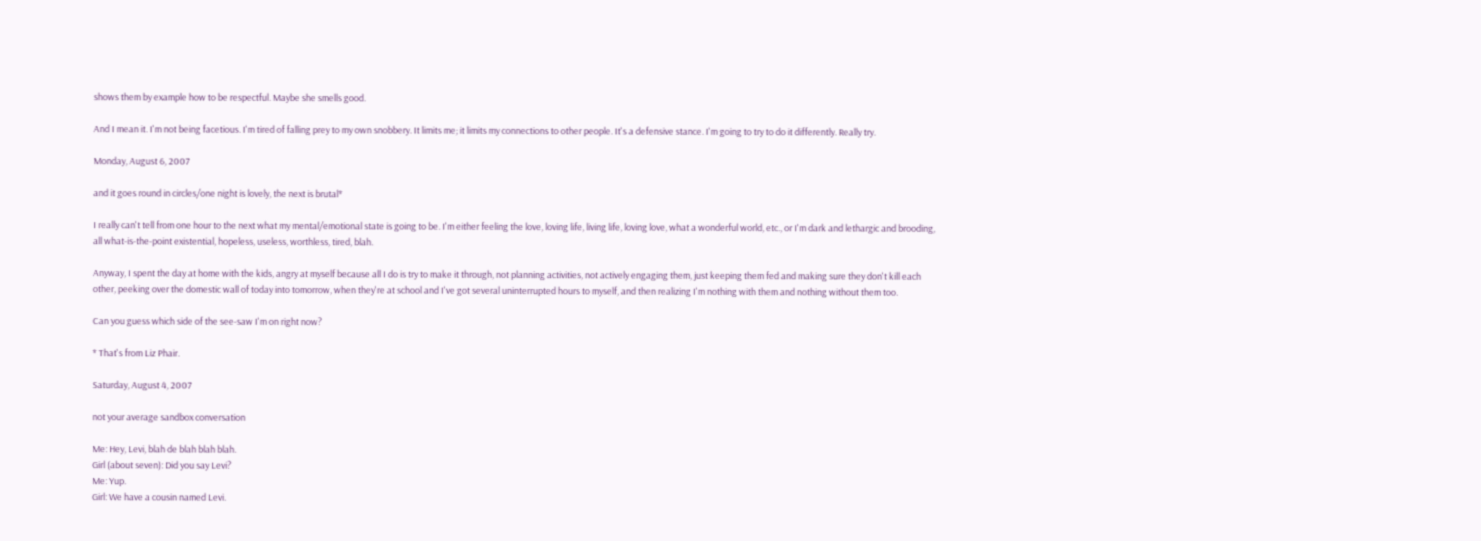shows them by example how to be respectful. Maybe she smells good.

And I mean it. I'm not being facetious. I'm tired of falling prey to my own snobbery. It limits me; it limits my connections to other people. It's a defensive stance. I'm going to try to do it differently. Really try.

Monday, August 6, 2007

and it goes round in circles/one night is lovely, the next is brutal*

I really can't tell from one hour to the next what my mental/emotional state is going to be. I'm either feeling the love, loving life, living life, loving love, what a wonderful world, etc., or I'm dark and lethargic and brooding, all what-is-the-point existential, hopeless, useless, worthless, tired, blah.

Anyway, I spent the day at home with the kids, angry at myself because all I do is try to make it through, not planning activities, not actively engaging them, just keeping them fed and making sure they don't kill each other, peeking over the domestic wall of today into tomorrow, when they're at school and I've got several uninterrupted hours to myself, and then realizing I'm nothing with them and nothing without them too.

Can you guess which side of the see-saw I'm on right now?

* That's from Liz Phair.

Saturday, August 4, 2007

not your average sandbox conversation

Me: Hey, Levi, blah de blah blah blah.
Girl (about seven): Did you say Levi?
Me: Yup.
Girl: We have a cousin named Levi.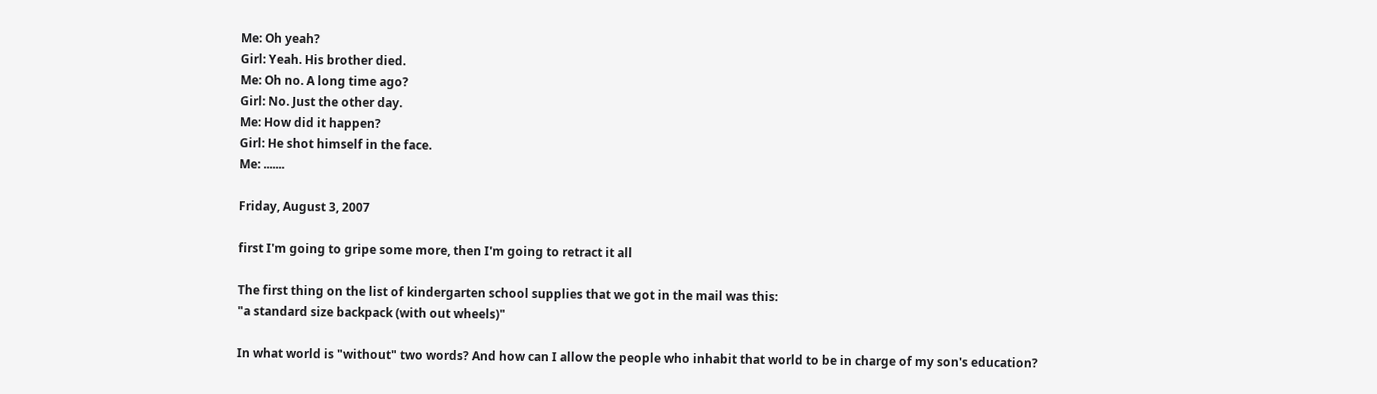Me: Oh yeah?
Girl: Yeah. His brother died.
Me: Oh no. A long time ago?
Girl: No. Just the other day.
Me: How did it happen?
Girl: He shot himself in the face.
Me: .......

Friday, August 3, 2007

first I'm going to gripe some more, then I'm going to retract it all

The first thing on the list of kindergarten school supplies that we got in the mail was this:
"a standard size backpack (with out wheels)"

In what world is "without" two words? And how can I allow the people who inhabit that world to be in charge of my son's education?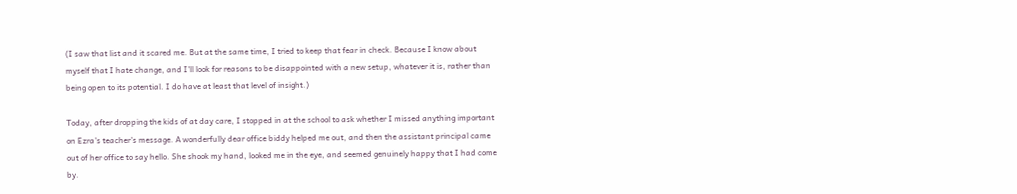(I saw that list and it scared me. But at the same time, I tried to keep that fear in check. Because I know about myself that I hate change, and I'll look for reasons to be disappointed with a new setup, whatever it is, rather than being open to its potential. I do have at least that level of insight.)

Today, after dropping the kids of at day care, I stopped in at the school to ask whether I missed anything important on Ezra's teacher's message. A wonderfully dear office biddy helped me out, and then the assistant principal came out of her office to say hello. She shook my hand, looked me in the eye, and seemed genuinely happy that I had come by.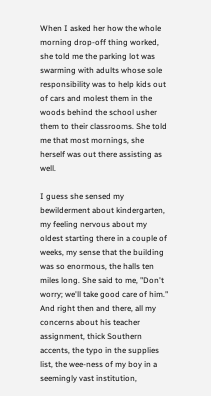When I asked her how the whole morning drop-off thing worked, she told me the parking lot was swarming with adults whose sole responsibility was to help kids out of cars and molest them in the woods behind the school usher them to their classrooms. She told me that most mornings, she herself was out there assisting as well.

I guess she sensed my bewilderment about kindergarten, my feeling nervous about my oldest starting there in a couple of weeks, my sense that the building was so enormous, the halls ten miles long. She said to me, "Don't worry; we'll take good care of him." And right then and there, all my concerns about his teacher assignment, thick Southern accents, the typo in the supplies list, the wee-ness of my boy in a seemingly vast institution,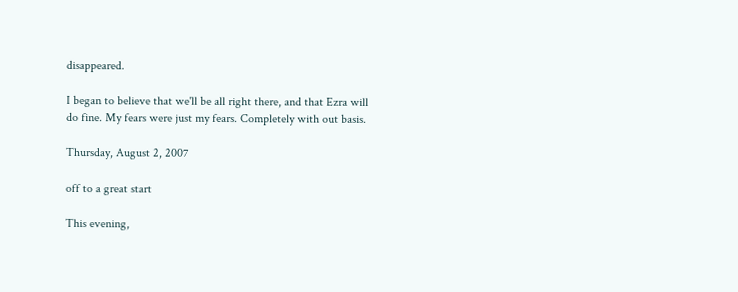disappeared.

I began to believe that we'll be all right there, and that Ezra will do fine. My fears were just my fears. Completely with out basis.

Thursday, August 2, 2007

off to a great start

This evening,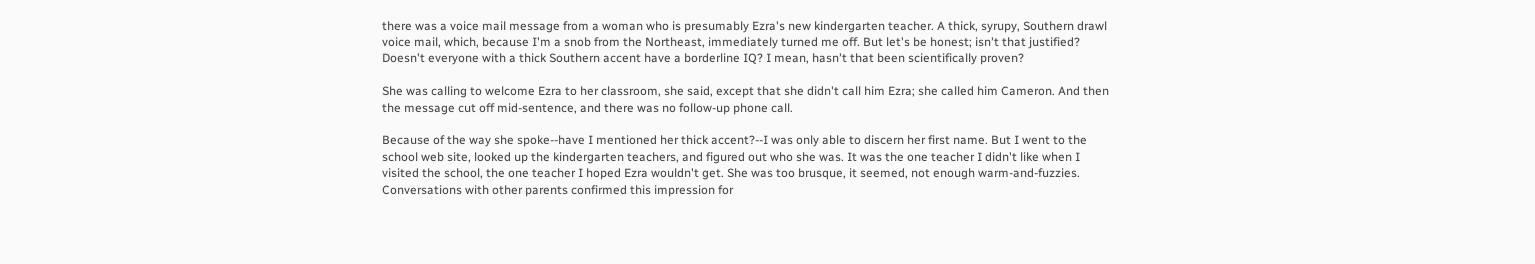there was a voice mail message from a woman who is presumably Ezra's new kindergarten teacher. A thick, syrupy, Southern drawl voice mail, which, because I'm a snob from the Northeast, immediately turned me off. But let's be honest; isn't that justified? Doesn't everyone with a thick Southern accent have a borderline IQ? I mean, hasn't that been scientifically proven?

She was calling to welcome Ezra to her classroom, she said, except that she didn't call him Ezra; she called him Cameron. And then the message cut off mid-sentence, and there was no follow-up phone call.

Because of the way she spoke--have I mentioned her thick accent?--I was only able to discern her first name. But I went to the school web site, looked up the kindergarten teachers, and figured out who she was. It was the one teacher I didn't like when I visited the school, the one teacher I hoped Ezra wouldn't get. She was too brusque, it seemed, not enough warm-and-fuzzies. Conversations with other parents confirmed this impression for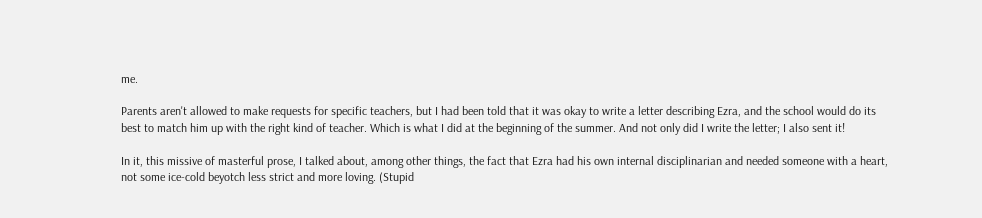me.

Parents aren't allowed to make requests for specific teachers, but I had been told that it was okay to write a letter describing Ezra, and the school would do its best to match him up with the right kind of teacher. Which is what I did at the beginning of the summer. And not only did I write the letter; I also sent it!

In it, this missive of masterful prose, I talked about, among other things, the fact that Ezra had his own internal disciplinarian and needed someone with a heart, not some ice-cold beyotch less strict and more loving. (Stupid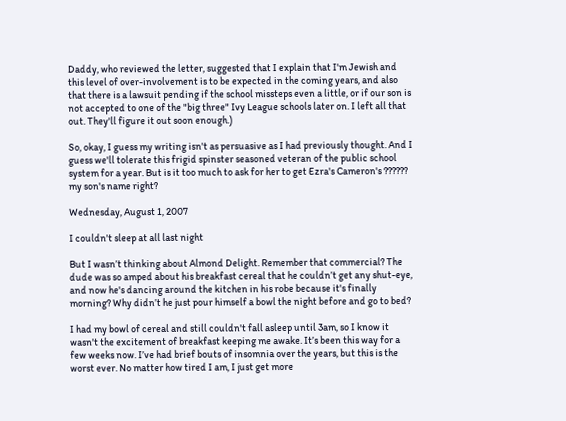Daddy, who reviewed the letter, suggested that I explain that I'm Jewish and this level of over-involvement is to be expected in the coming years, and also that there is a lawsuit pending if the school missteps even a little, or if our son is not accepted to one of the "big three" Ivy League schools later on. I left all that out. They'll figure it out soon enough.)

So, okay, I guess my writing isn't as persuasive as I had previously thought. And I guess we'll tolerate this frigid spinster seasoned veteran of the public school system for a year. But is it too much to ask for her to get Ezra's Cameron's ?????? my son's name right?

Wednesday, August 1, 2007

I couldn't sleep at all last night

But I wasn’t thinking about Almond Delight. Remember that commercial? The dude was so amped about his breakfast cereal that he couldn’t get any shut-eye, and now he's dancing around the kitchen in his robe because it's finally morning? Why didn’t he just pour himself a bowl the night before and go to bed?

I had my bowl of cereal and still couldn't fall asleep until 3am, so I know it wasn't the excitement of breakfast keeping me awake. It’s been this way for a few weeks now. I’ve had brief bouts of insomnia over the years, but this is the worst ever. No matter how tired I am, I just get more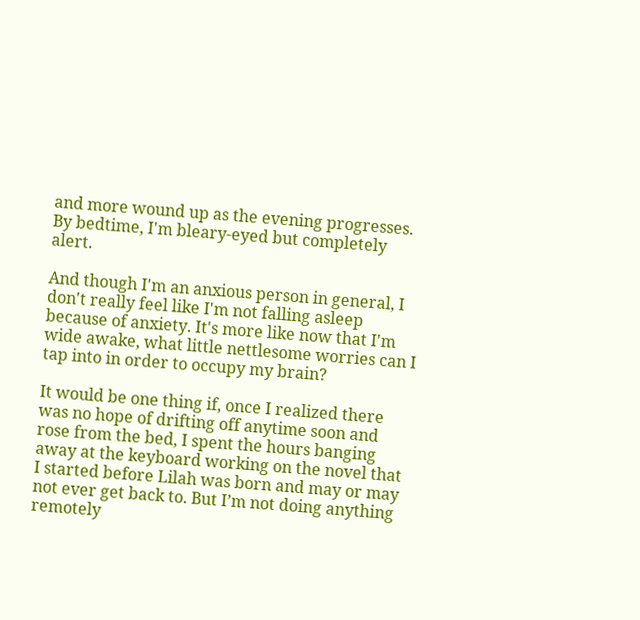and more wound up as the evening progresses. By bedtime, I'm bleary-eyed but completely alert.

And though I'm an anxious person in general, I don't really feel like I'm not falling asleep because of anxiety. It's more like now that I'm wide awake, what little nettlesome worries can I tap into in order to occupy my brain?

It would be one thing if, once I realized there was no hope of drifting off anytime soon and rose from the bed, I spent the hours banging away at the keyboard working on the novel that I started before Lilah was born and may or may not ever get back to. But I’m not doing anything remotely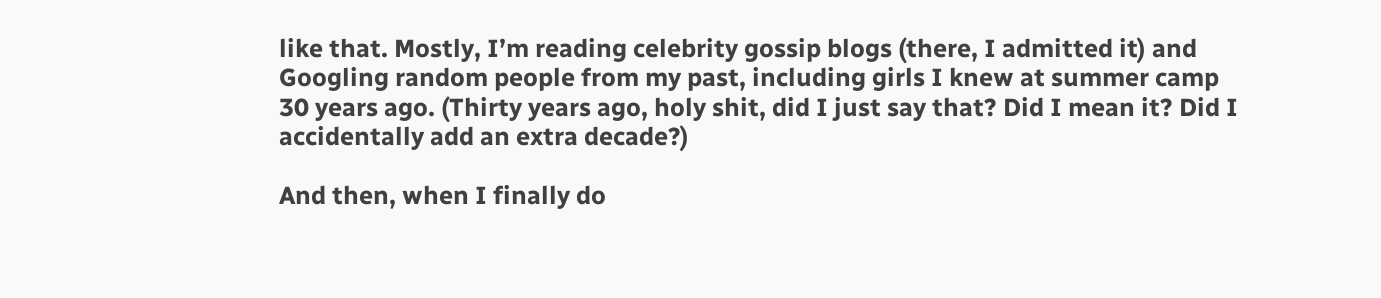like that. Mostly, I’m reading celebrity gossip blogs (there, I admitted it) and Googling random people from my past, including girls I knew at summer camp 30 years ago. (Thirty years ago, holy shit, did I just say that? Did I mean it? Did I accidentally add an extra decade?)

And then, when I finally do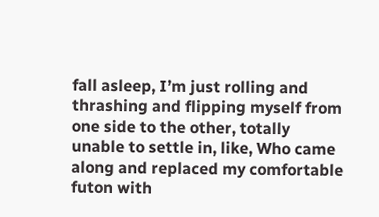fall asleep, I’m just rolling and thrashing and flipping myself from one side to the other, totally unable to settle in, like, Who came along and replaced my comfortable futon with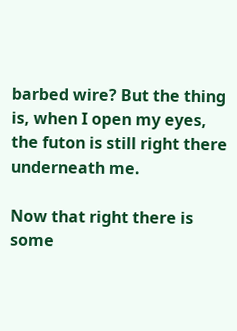barbed wire? But the thing is, when I open my eyes, the futon is still right there underneath me.

Now that right there is some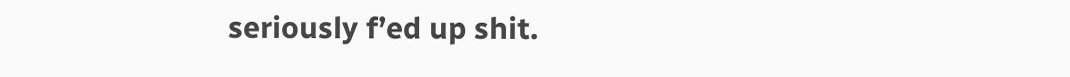seriously f’ed up shit.